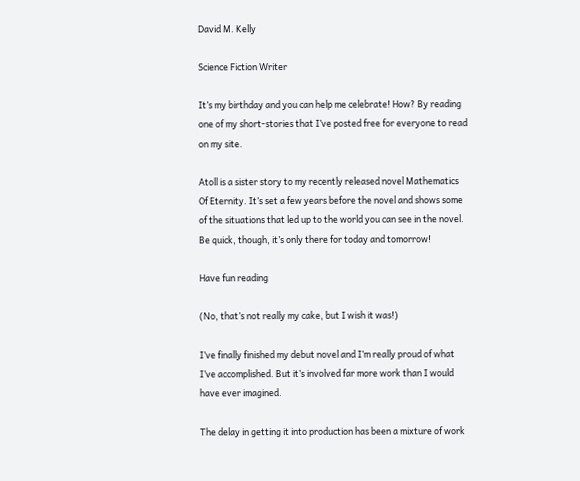David M. Kelly

Science Fiction Writer

It’s my birthday and you can help me celebrate! How? By reading one of my short-stories that I’ve posted free for everyone to read on my site.

Atoll is a sister story to my recently released novel Mathematics Of Eternity. It’s set a few years before the novel and shows some of the situations that led up to the world you can see in the novel. Be quick, though, it’s only there for today and tomorrow!

Have fun reading

(No, that’s not really my cake, but I wish it was!)

I’ve finally finished my debut novel and I’m really proud of what I’ve accomplished. But it’s involved far more work than I would have ever imagined.

The delay in getting it into production has been a mixture of work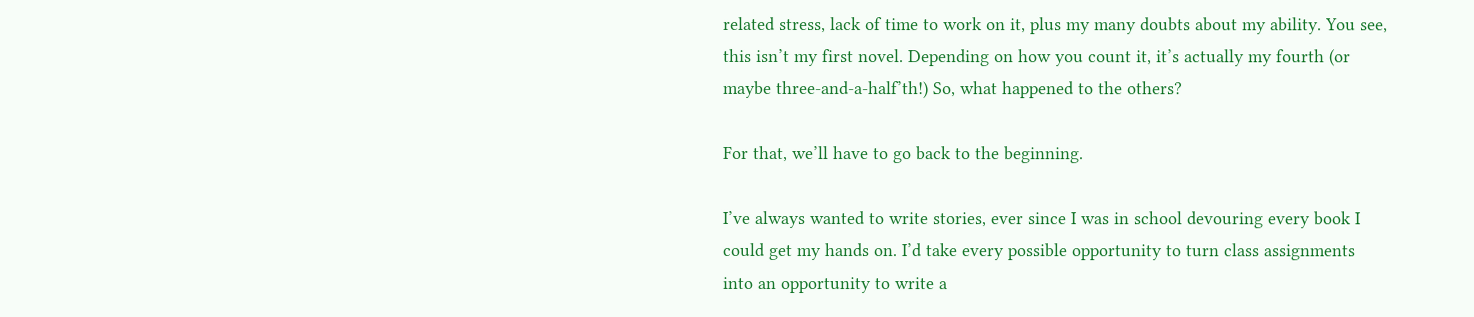related stress, lack of time to work on it, plus my many doubts about my ability. You see, this isn’t my first novel. Depending on how you count it, it’s actually my fourth (or maybe three-and-a-half’th!) So, what happened to the others?

For that, we’ll have to go back to the beginning.

I’ve always wanted to write stories, ever since I was in school devouring every book I could get my hands on. I’d take every possible opportunity to turn class assignments into an opportunity to write a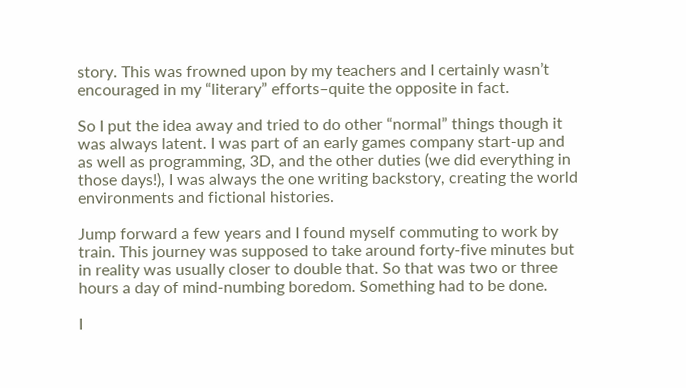story. This was frowned upon by my teachers and I certainly wasn’t encouraged in my “literary” efforts–quite the opposite in fact.

So I put the idea away and tried to do other “normal” things though it was always latent. I was part of an early games company start-up and as well as programming, 3D, and the other duties (we did everything in those days!), I was always the one writing backstory, creating the world environments and fictional histories.

Jump forward a few years and I found myself commuting to work by train. This journey was supposed to take around forty-five minutes but in reality was usually closer to double that. So that was two or three hours a day of mind-numbing boredom. Something had to be done.

I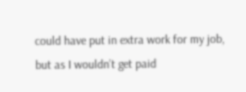could have put in extra work for my job, but as I wouldn’t get paid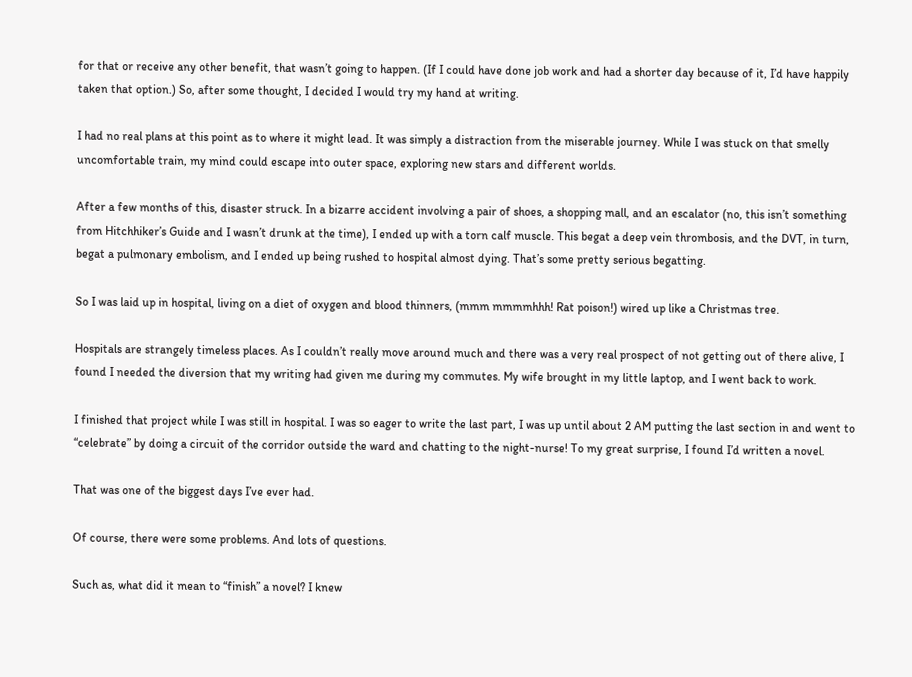for that or receive any other benefit, that wasn’t going to happen. (If I could have done job work and had a shorter day because of it, I’d have happily taken that option.) So, after some thought, I decided I would try my hand at writing.

I had no real plans at this point as to where it might lead. It was simply a distraction from the miserable journey. While I was stuck on that smelly uncomfortable train, my mind could escape into outer space, exploring new stars and different worlds.

After a few months of this, disaster struck. In a bizarre accident involving a pair of shoes, a shopping mall, and an escalator (no, this isn’t something from Hitchhiker’s Guide and I wasn’t drunk at the time), I ended up with a torn calf muscle. This begat a deep vein thrombosis, and the DVT, in turn, begat a pulmonary embolism, and I ended up being rushed to hospital almost dying. That’s some pretty serious begatting.

So I was laid up in hospital, living on a diet of oxygen and blood thinners, (mmm mmmmhhh! Rat poison!) wired up like a Christmas tree.

Hospitals are strangely timeless places. As I couldn’t really move around much and there was a very real prospect of not getting out of there alive, I found I needed the diversion that my writing had given me during my commutes. My wife brought in my little laptop, and I went back to work.

I finished that project while I was still in hospital. I was so eager to write the last part, I was up until about 2 AM putting the last section in and went to “celebrate” by doing a circuit of the corridor outside the ward and chatting to the night-nurse! To my great surprise, I found I’d written a novel.

That was one of the biggest days I’ve ever had.

Of course, there were some problems. And lots of questions.

Such as, what did it mean to “finish” a novel? I knew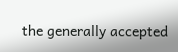the generally accepted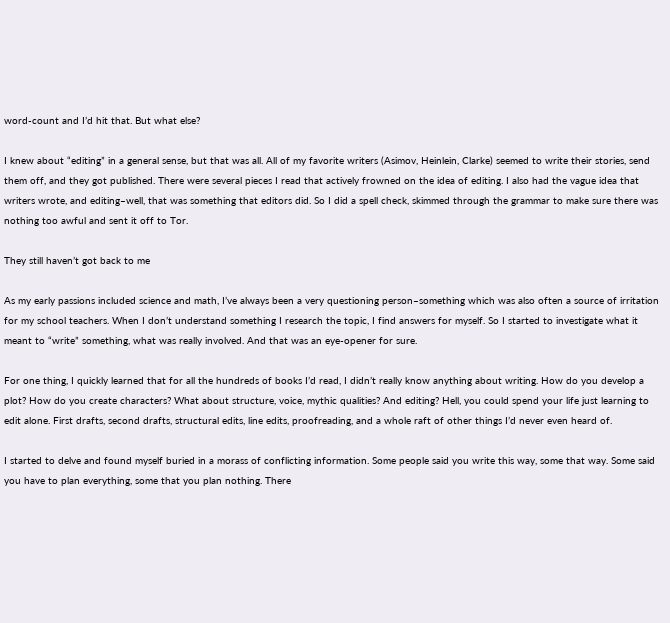word-count and I’d hit that. But what else?

I knew about “editing” in a general sense, but that was all. All of my favorite writers (Asimov, Heinlein, Clarke) seemed to write their stories, send them off, and they got published. There were several pieces I read that actively frowned on the idea of editing. I also had the vague idea that writers wrote, and editing–well, that was something that editors did. So I did a spell check, skimmed through the grammar to make sure there was nothing too awful and sent it off to Tor.

They still haven’t got back to me

As my early passions included science and math, I’ve always been a very questioning person–something which was also often a source of irritation for my school teachers. When I don’t understand something I research the topic, I find answers for myself. So I started to investigate what it meant to “write” something, what was really involved. And that was an eye-opener for sure.

For one thing, I quickly learned that for all the hundreds of books I’d read, I didn’t really know anything about writing. How do you develop a plot? How do you create characters? What about structure, voice, mythic qualities? And editing? Hell, you could spend your life just learning to edit alone. First drafts, second drafts, structural edits, line edits, proofreading, and a whole raft of other things I’d never even heard of.

I started to delve and found myself buried in a morass of conflicting information. Some people said you write this way, some that way. Some said you have to plan everything, some that you plan nothing. There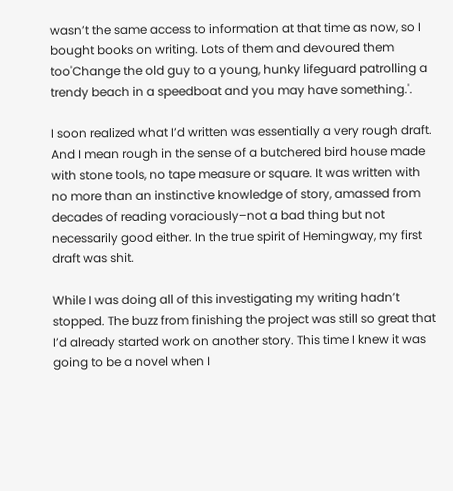wasn’t the same access to information at that time as now, so I bought books on writing. Lots of them and devoured them too'Change the old guy to a young, hunky lifeguard patrolling a trendy beach in a speedboat and you may have something.'.

I soon realized what I’d written was essentially a very rough draft. And I mean rough in the sense of a butchered bird house made with stone tools, no tape measure or square. It was written with no more than an instinctive knowledge of story, amassed from decades of reading voraciously–not a bad thing but not necessarily good either. In the true spirit of Hemingway, my first draft was shit.

While I was doing all of this investigating my writing hadn’t stopped. The buzz from finishing the project was still so great that I’d already started work on another story. This time I knew it was going to be a novel when I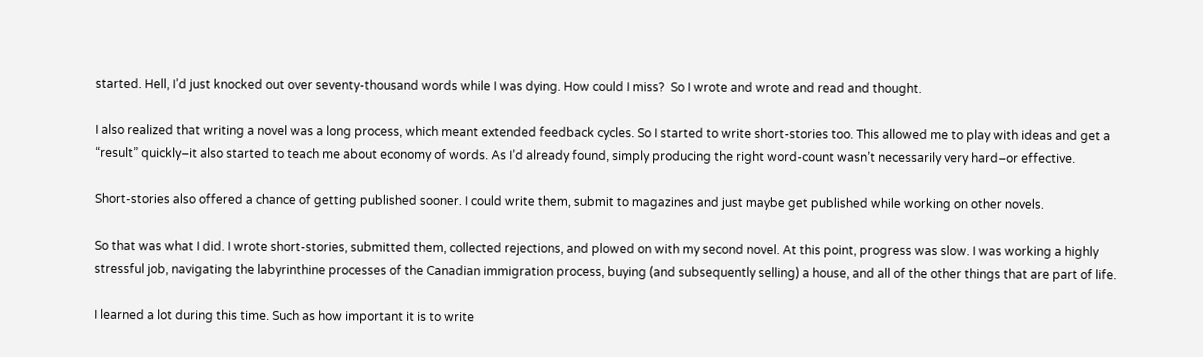started. Hell, I’d just knocked out over seventy-thousand words while I was dying. How could I miss?  So I wrote and wrote and read and thought.

I also realized that writing a novel was a long process, which meant extended feedback cycles. So I started to write short-stories too. This allowed me to play with ideas and get a “result” quickly–it also started to teach me about economy of words. As I’d already found, simply producing the right word-count wasn’t necessarily very hard–or effective.

Short-stories also offered a chance of getting published sooner. I could write them, submit to magazines and just maybe get published while working on other novels.

So that was what I did. I wrote short-stories, submitted them, collected rejections, and plowed on with my second novel. At this point, progress was slow. I was working a highly stressful job, navigating the labyrinthine processes of the Canadian immigration process, buying (and subsequently selling) a house, and all of the other things that are part of life.

I learned a lot during this time. Such as how important it is to write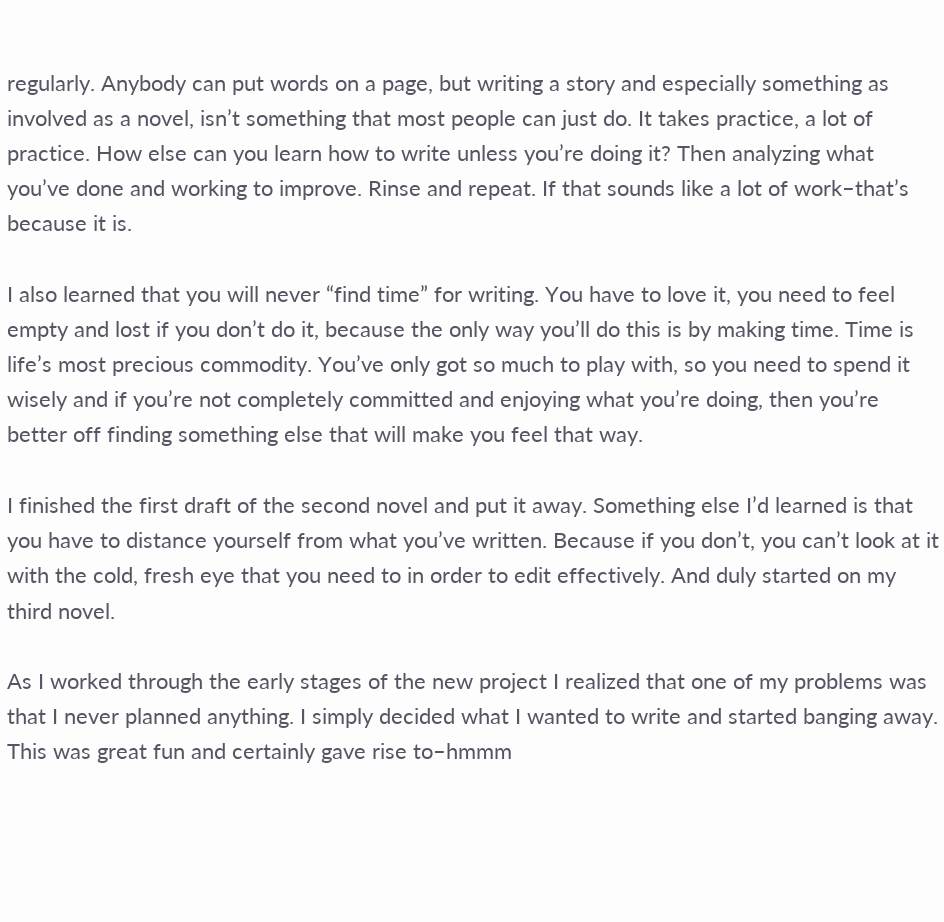regularly. Anybody can put words on a page, but writing a story and especially something as involved as a novel, isn’t something that most people can just do. It takes practice, a lot of practice. How else can you learn how to write unless you’re doing it? Then analyzing what you’ve done and working to improve. Rinse and repeat. If that sounds like a lot of work–that’s because it is.

I also learned that you will never “find time” for writing. You have to love it, you need to feel empty and lost if you don’t do it, because the only way you’ll do this is by making time. Time is life’s most precious commodity. You’ve only got so much to play with, so you need to spend it wisely and if you’re not completely committed and enjoying what you’re doing, then you’re better off finding something else that will make you feel that way.

I finished the first draft of the second novel and put it away. Something else I’d learned is that you have to distance yourself from what you’ve written. Because if you don’t, you can’t look at it with the cold, fresh eye that you need to in order to edit effectively. And duly started on my third novel.

As I worked through the early stages of the new project I realized that one of my problems was that I never planned anything. I simply decided what I wanted to write and started banging away. This was great fun and certainly gave rise to–hmmm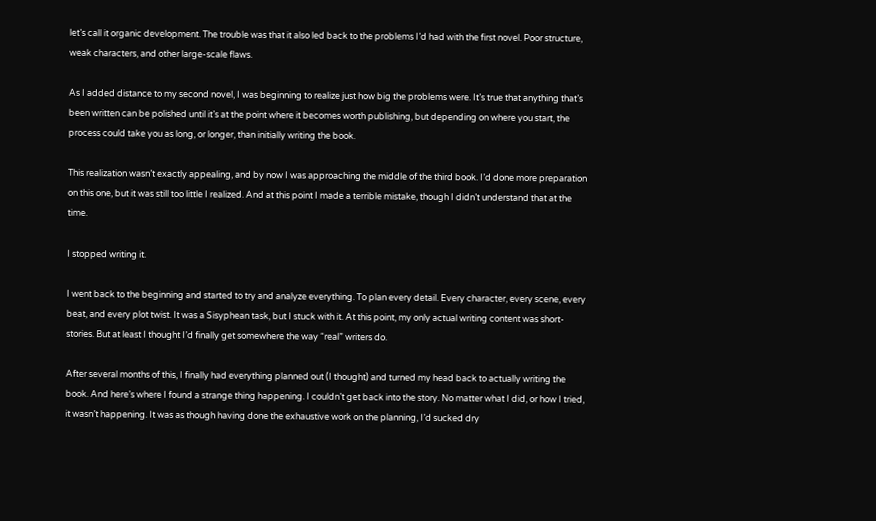let’s call it organic development. The trouble was that it also led back to the problems I’d had with the first novel. Poor structure, weak characters, and other large-scale flaws.

As I added distance to my second novel, I was beginning to realize just how big the problems were. It’s true that anything that’s been written can be polished until it’s at the point where it becomes worth publishing, but depending on where you start, the process could take you as long, or longer, than initially writing the book.

This realization wasn’t exactly appealing, and by now I was approaching the middle of the third book. I’d done more preparation on this one, but it was still too little I realized. And at this point I made a terrible mistake, though I didn’t understand that at the time.

I stopped writing it.

I went back to the beginning and started to try and analyze everything. To plan every detail. Every character, every scene, every beat, and every plot twist. It was a Sisyphean task, but I stuck with it. At this point, my only actual writing content was short-stories. But at least I thought I’d finally get somewhere the way “real” writers do.

After several months of this, I finally had everything planned out (I thought) and turned my head back to actually writing the book. And here’s where I found a strange thing happening. I couldn’t get back into the story. No matter what I did, or how I tried, it wasn’t happening. It was as though having done the exhaustive work on the planning, I’d sucked dry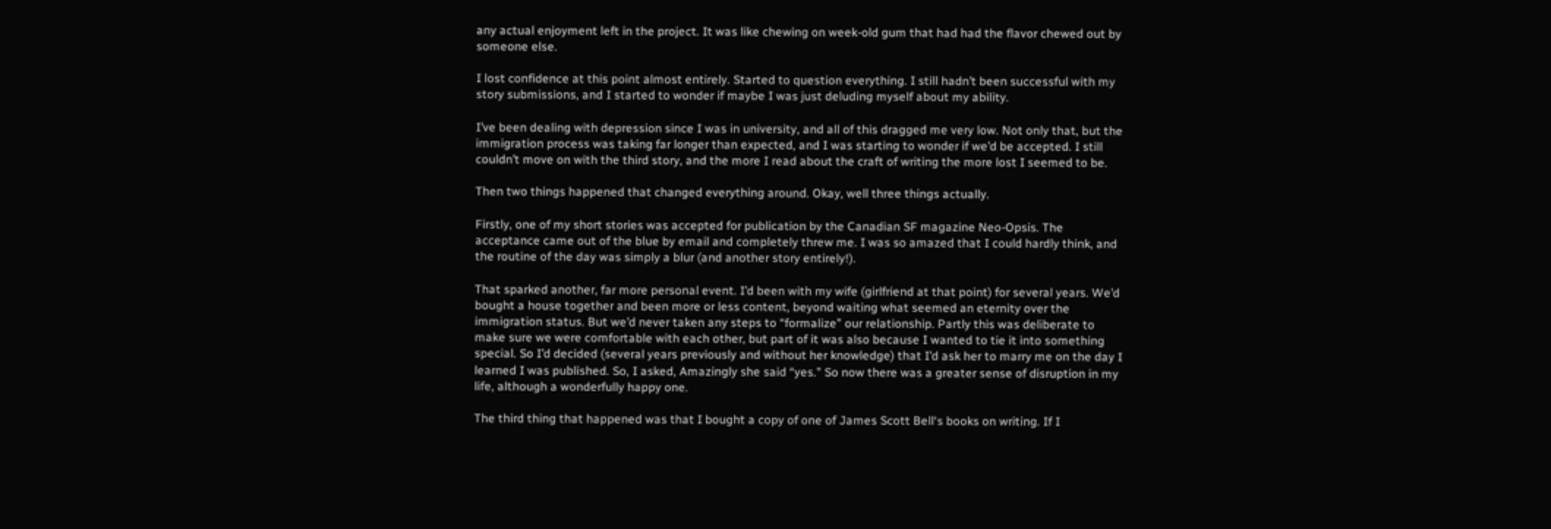any actual enjoyment left in the project. It was like chewing on week-old gum that had had the flavor chewed out by someone else.

I lost confidence at this point almost entirely. Started to question everything. I still hadn’t been successful with my story submissions, and I started to wonder if maybe I was just deluding myself about my ability.

I’ve been dealing with depression since I was in university, and all of this dragged me very low. Not only that, but the immigration process was taking far longer than expected, and I was starting to wonder if we’d be accepted. I still couldn’t move on with the third story, and the more I read about the craft of writing the more lost I seemed to be.

Then two things happened that changed everything around. Okay, well three things actually.

Firstly, one of my short stories was accepted for publication by the Canadian SF magazine Neo-Opsis. The acceptance came out of the blue by email and completely threw me. I was so amazed that I could hardly think, and the routine of the day was simply a blur (and another story entirely!).

That sparked another, far more personal event. I’d been with my wife (girlfriend at that point) for several years. We’d bought a house together and been more or less content, beyond waiting what seemed an eternity over the immigration status. But we’d never taken any steps to “formalize” our relationship. Partly this was deliberate to make sure we were comfortable with each other, but part of it was also because I wanted to tie it into something special. So I’d decided (several years previously and without her knowledge) that I’d ask her to marry me on the day I learned I was published. So, I asked, Amazingly she said “yes.” So now there was a greater sense of disruption in my life, although a wonderfully happy one.

The third thing that happened was that I bought a copy of one of James Scott Bell‘s books on writing. If I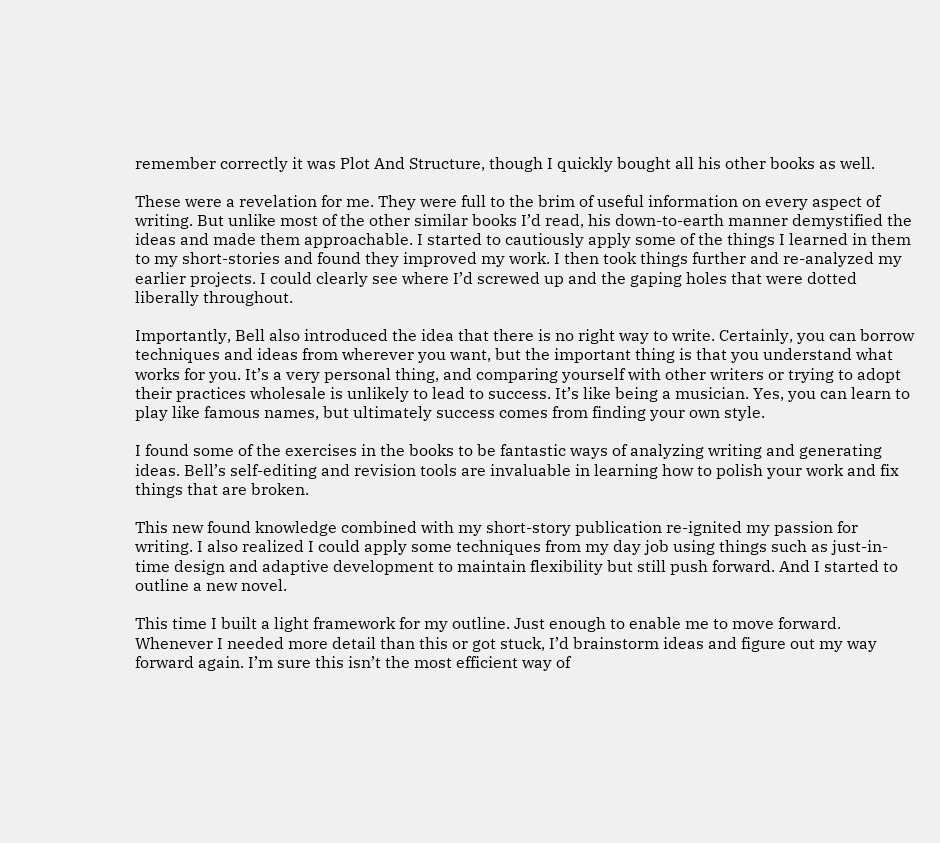remember correctly it was Plot And Structure, though I quickly bought all his other books as well.

These were a revelation for me. They were full to the brim of useful information on every aspect of writing. But unlike most of the other similar books I’d read, his down-to-earth manner demystified the ideas and made them approachable. I started to cautiously apply some of the things I learned in them to my short-stories and found they improved my work. I then took things further and re-analyzed my earlier projects. I could clearly see where I’d screwed up and the gaping holes that were dotted liberally throughout.

Importantly, Bell also introduced the idea that there is no right way to write. Certainly, you can borrow techniques and ideas from wherever you want, but the important thing is that you understand what works for you. It’s a very personal thing, and comparing yourself with other writers or trying to adopt their practices wholesale is unlikely to lead to success. It’s like being a musician. Yes, you can learn to play like famous names, but ultimately success comes from finding your own style.

I found some of the exercises in the books to be fantastic ways of analyzing writing and generating ideas. Bell’s self-editing and revision tools are invaluable in learning how to polish your work and fix things that are broken.

This new found knowledge combined with my short-story publication re-ignited my passion for writing. I also realized I could apply some techniques from my day job using things such as just-in-time design and adaptive development to maintain flexibility but still push forward. And I started to outline a new novel.

This time I built a light framework for my outline. Just enough to enable me to move forward. Whenever I needed more detail than this or got stuck, I’d brainstorm ideas and figure out my way forward again. I’m sure this isn’t the most efficient way of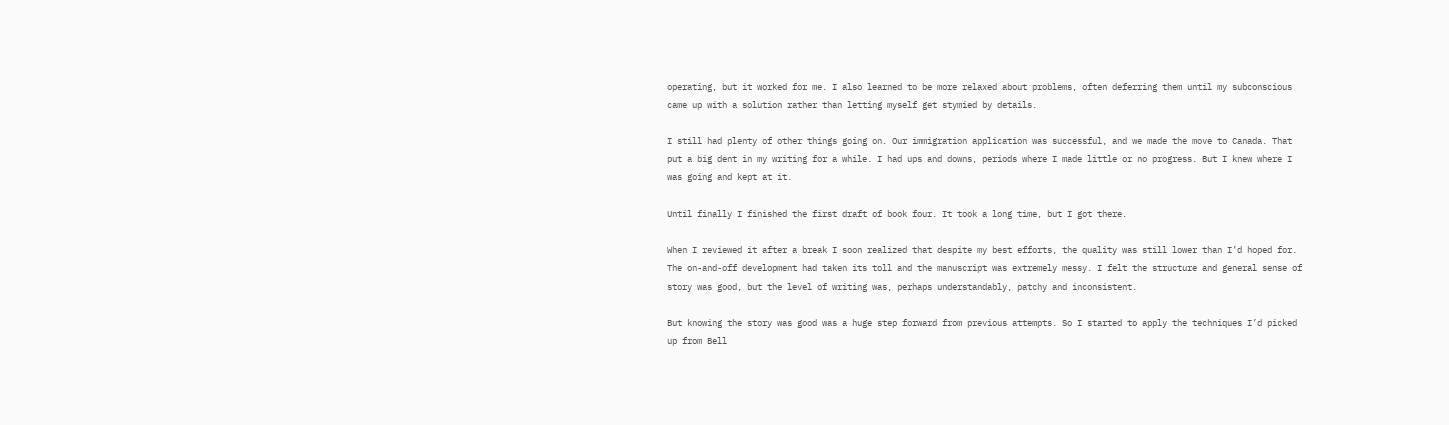operating, but it worked for me. I also learned to be more relaxed about problems, often deferring them until my subconscious came up with a solution rather than letting myself get stymied by details.

I still had plenty of other things going on. Our immigration application was successful, and we made the move to Canada. That put a big dent in my writing for a while. I had ups and downs, periods where I made little or no progress. But I knew where I was going and kept at it.

Until finally I finished the first draft of book four. It took a long time, but I got there.

When I reviewed it after a break I soon realized that despite my best efforts, the quality was still lower than I’d hoped for. The on-and-off development had taken its toll and the manuscript was extremely messy. I felt the structure and general sense of story was good, but the level of writing was, perhaps understandably, patchy and inconsistent.

But knowing the story was good was a huge step forward from previous attempts. So I started to apply the techniques I’d picked up from Bell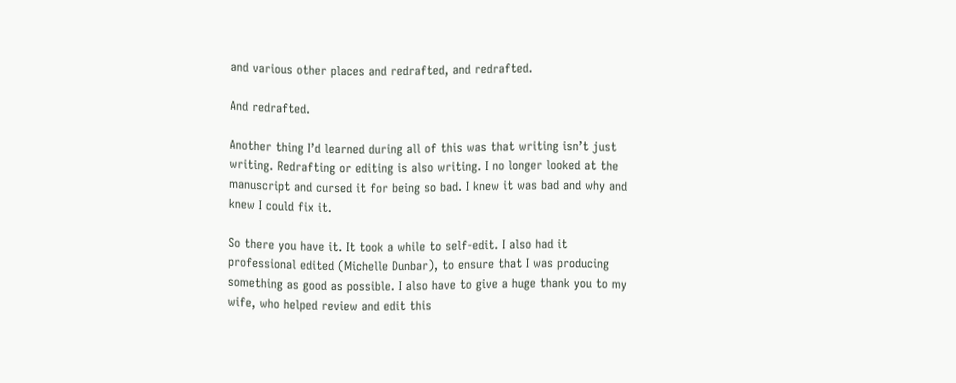and various other places and redrafted, and redrafted.

And redrafted.

Another thing I’d learned during all of this was that writing isn’t just writing. Redrafting or editing is also writing. I no longer looked at the manuscript and cursed it for being so bad. I knew it was bad and why and knew I could fix it.

So there you have it. It took a while to self-edit. I also had it professional edited (Michelle Dunbar), to ensure that I was producing something as good as possible. I also have to give a huge thank you to my wife, who helped review and edit this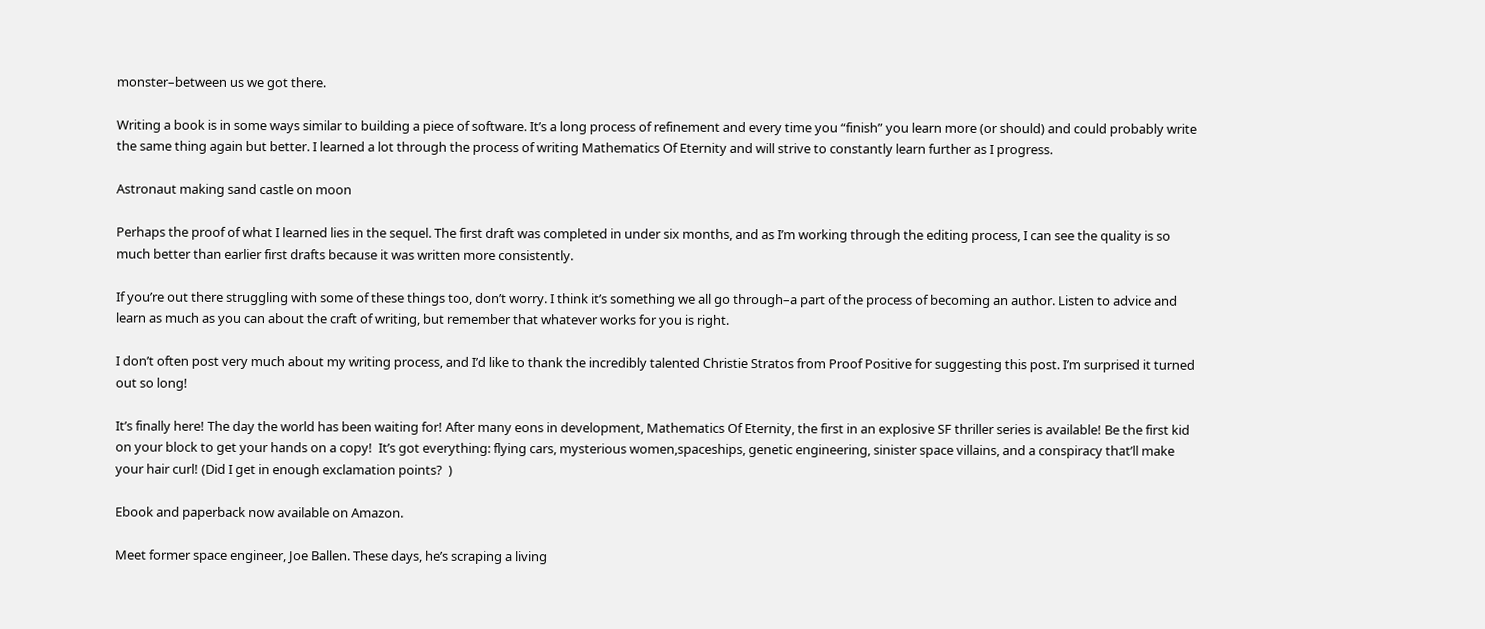monster–between us we got there.

Writing a book is in some ways similar to building a piece of software. It’s a long process of refinement and every time you “finish” you learn more (or should) and could probably write the same thing again but better. I learned a lot through the process of writing Mathematics Of Eternity and will strive to constantly learn further as I progress.

Astronaut making sand castle on moon

Perhaps the proof of what I learned lies in the sequel. The first draft was completed in under six months, and as I’m working through the editing process, I can see the quality is so much better than earlier first drafts because it was written more consistently.

If you’re out there struggling with some of these things too, don’t worry. I think it’s something we all go through–a part of the process of becoming an author. Listen to advice and learn as much as you can about the craft of writing, but remember that whatever works for you is right.

I don’t often post very much about my writing process, and I’d like to thank the incredibly talented Christie Stratos from Proof Positive for suggesting this post. I’m surprised it turned out so long!

It’s finally here! The day the world has been waiting for! After many eons in development, Mathematics Of Eternity, the first in an explosive SF thriller series is available! Be the first kid on your block to get your hands on a copy!  It’s got everything: flying cars, mysterious women,spaceships, genetic engineering, sinister space villains, and a conspiracy that’ll make your hair curl! (Did I get in enough exclamation points?  )

Ebook and paperback now available on Amazon.

Meet former space engineer, Joe Ballen. These days, he’s scraping a living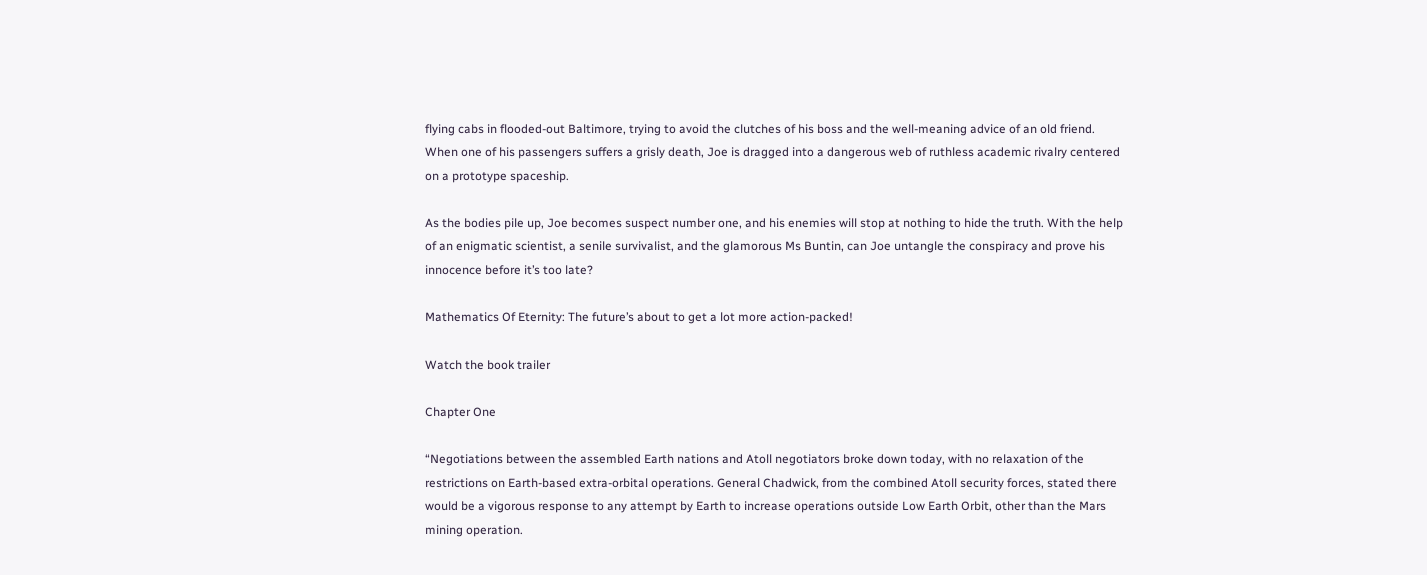flying cabs in flooded-out Baltimore, trying to avoid the clutches of his boss and the well-meaning advice of an old friend. When one of his passengers suffers a grisly death, Joe is dragged into a dangerous web of ruthless academic rivalry centered on a prototype spaceship.

As the bodies pile up, Joe becomes suspect number one, and his enemies will stop at nothing to hide the truth. With the help of an enigmatic scientist, a senile survivalist, and the glamorous Ms Buntin, can Joe untangle the conspiracy and prove his innocence before it’s too late?

Mathematics Of Eternity: The future’s about to get a lot more action-packed!

Watch the book trailer

Chapter One

“Negotiations between the assembled Earth nations and Atoll negotiators broke down today, with no relaxation of the restrictions on Earth-based extra-orbital operations. General Chadwick, from the combined Atoll security forces, stated there would be a vigorous response to any attempt by Earth to increase operations outside Low Earth Orbit, other than the Mars mining operation.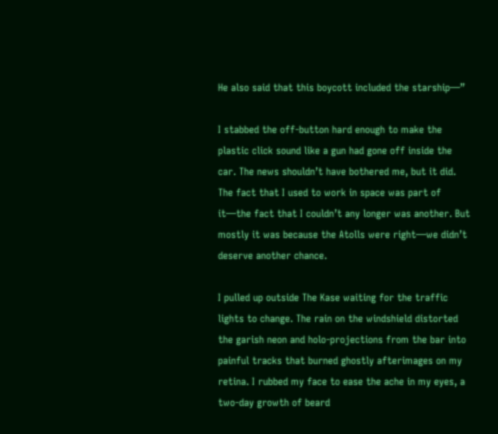He also said that this boycott included the starship—”

I stabbed the off-button hard enough to make the plastic click sound like a gun had gone off inside the car. The news shouldn’t have bothered me, but it did. The fact that I used to work in space was part of it—the fact that I couldn’t any longer was another. But mostly it was because the Atolls were right—we didn’t deserve another chance.

I pulled up outside The Kase waiting for the traffic lights to change. The rain on the windshield distorted the garish neon and holo-projections from the bar into painful tracks that burned ghostly afterimages on my retina. I rubbed my face to ease the ache in my eyes, a two-day growth of beard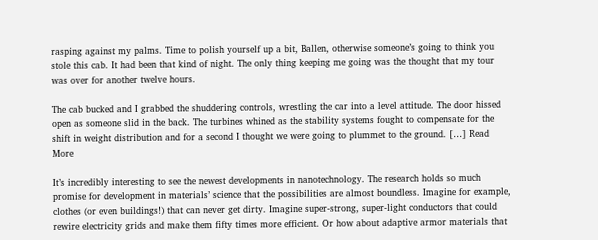rasping against my palms. Time to polish yourself up a bit, Ballen, otherwise someone’s going to think you stole this cab. It had been that kind of night. The only thing keeping me going was the thought that my tour was over for another twelve hours.

The cab bucked and I grabbed the shuddering controls, wrestling the car into a level attitude. The door hissed open as someone slid in the back. The turbines whined as the stability systems fought to compensate for the shift in weight distribution and for a second I thought we were going to plummet to the ground. […] Read More

It’s incredibly interesting to see the newest developments in nanotechnology. The research holds so much promise for development in materials’ science that the possibilities are almost boundless. Imagine for example, clothes (or even buildings!) that can never get dirty. Imagine super-strong, super-light conductors that could rewire electricity grids and make them fifty times more efficient. Or how about adaptive armor materials that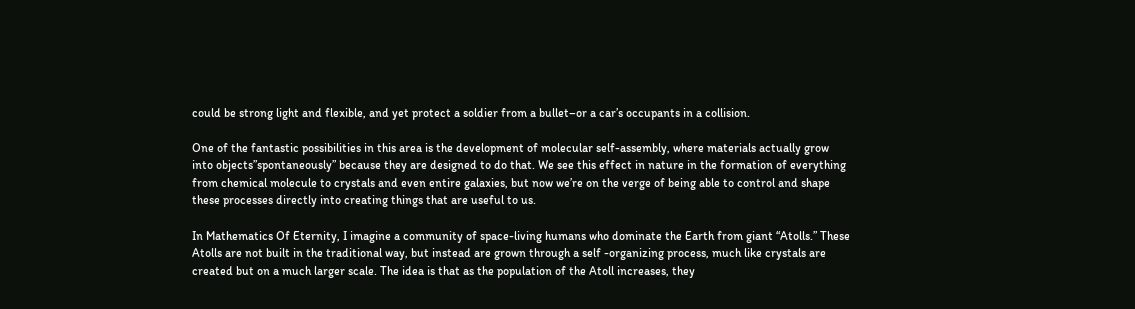could be strong light and flexible, and yet protect a soldier from a bullet–or a car’s occupants in a collision.

One of the fantastic possibilities in this area is the development of molecular self-assembly, where materials actually grow into objects”spontaneously” because they are designed to do that. We see this effect in nature in the formation of everything from chemical molecule to crystals and even entire galaxies, but now we’re on the verge of being able to control and shape these processes directly into creating things that are useful to us.

In Mathematics Of Eternity, I imagine a community of space-living humans who dominate the Earth from giant “Atolls.” These Atolls are not built in the traditional way, but instead are grown through a self -organizing process, much like crystals are created but on a much larger scale. The idea is that as the population of the Atoll increases, they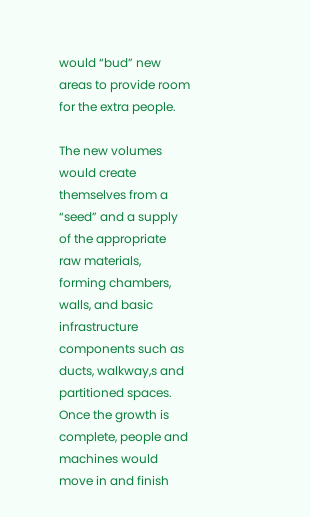would “bud” new areas to provide room for the extra people.

The new volumes would create themselves from a “seed” and a supply of the appropriate raw materials, forming chambers, walls, and basic infrastructure components such as ducts, walkway,s and partitioned spaces. Once the growth is complete, people and machines would move in and finish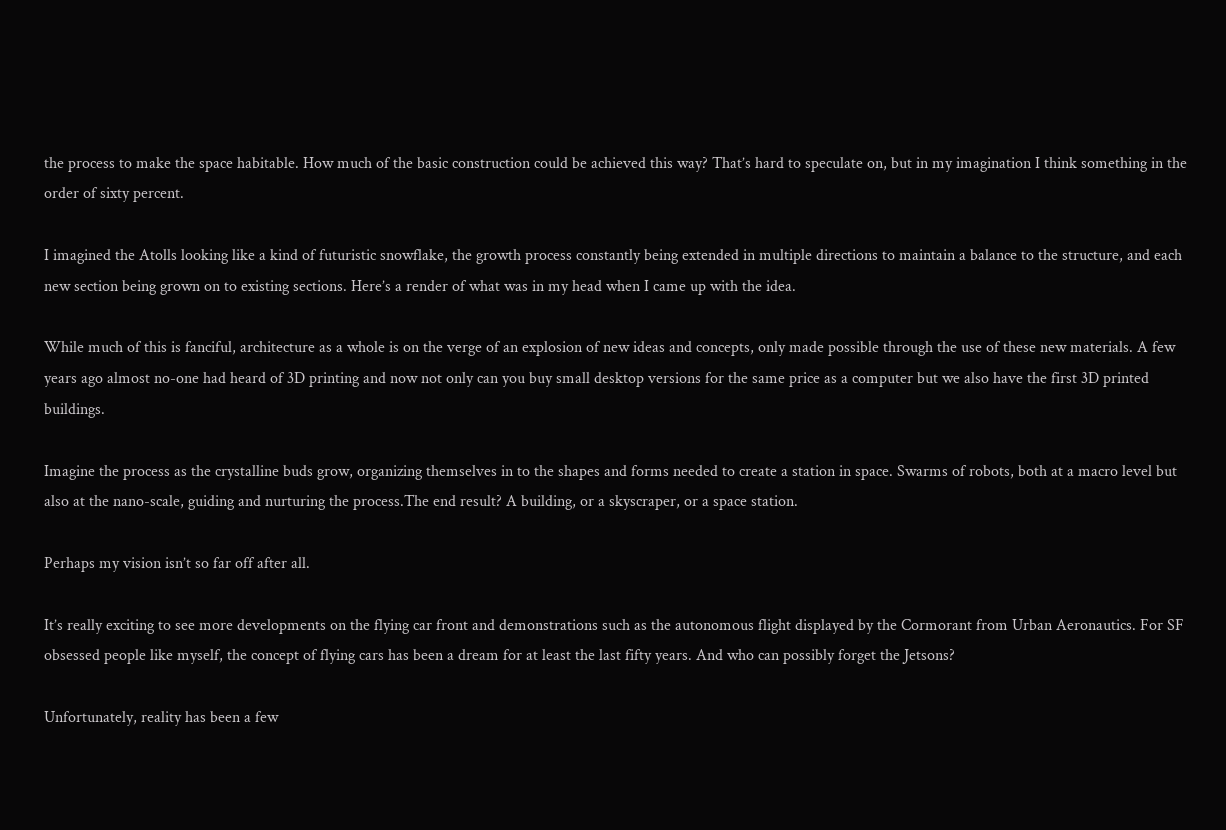the process to make the space habitable. How much of the basic construction could be achieved this way? That’s hard to speculate on, but in my imagination I think something in the order of sixty percent.

I imagined the Atolls looking like a kind of futuristic snowflake, the growth process constantly being extended in multiple directions to maintain a balance to the structure, and each new section being grown on to existing sections. Here’s a render of what was in my head when I came up with the idea.

While much of this is fanciful, architecture as a whole is on the verge of an explosion of new ideas and concepts, only made possible through the use of these new materials. A few years ago almost no-one had heard of 3D printing and now not only can you buy small desktop versions for the same price as a computer but we also have the first 3D printed buildings.

Imagine the process as the crystalline buds grow, organizing themselves in to the shapes and forms needed to create a station in space. Swarms of robots, both at a macro level but also at the nano-scale, guiding and nurturing the process.The end result? A building, or a skyscraper, or a space station.

Perhaps my vision isn’t so far off after all.

It’s really exciting to see more developments on the flying car front and demonstrations such as the autonomous flight displayed by the Cormorant from Urban Aeronautics. For SF obsessed people like myself, the concept of flying cars has been a dream for at least the last fifty years. And who can possibly forget the Jetsons?

Unfortunately, reality has been a few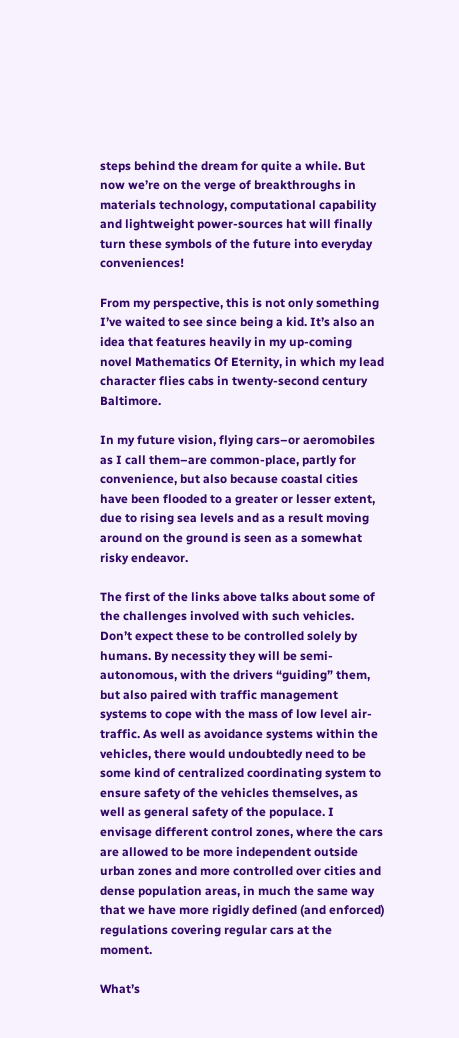steps behind the dream for quite a while. But now we’re on the verge of breakthroughs in materials technology, computational capability and lightweight power-sources hat will finally turn these symbols of the future into everyday conveniences!

From my perspective, this is not only something I’ve waited to see since being a kid. It’s also an idea that features heavily in my up-coming novel Mathematics Of Eternity, in which my lead character flies cabs in twenty-second century Baltimore.

In my future vision, flying cars–or aeromobiles as I call them–are common-place, partly for convenience, but also because coastal cities have been flooded to a greater or lesser extent, due to rising sea levels and as a result moving around on the ground is seen as a somewhat risky endeavor.

The first of the links above talks about some of the challenges involved with such vehicles. Don’t expect these to be controlled solely by humans. By necessity they will be semi-autonomous, with the drivers “guiding” them, but also paired with traffic management systems to cope with the mass of low level air-traffic. As well as avoidance systems within the vehicles, there would undoubtedly need to be some kind of centralized coordinating system to ensure safety of the vehicles themselves, as well as general safety of the populace. I envisage different control zones, where the cars are allowed to be more independent outside urban zones and more controlled over cities and dense population areas, in much the same way that we have more rigidly defined (and enforced) regulations covering regular cars at the moment.

What’s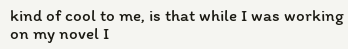kind of cool to me, is that while I was working on my novel I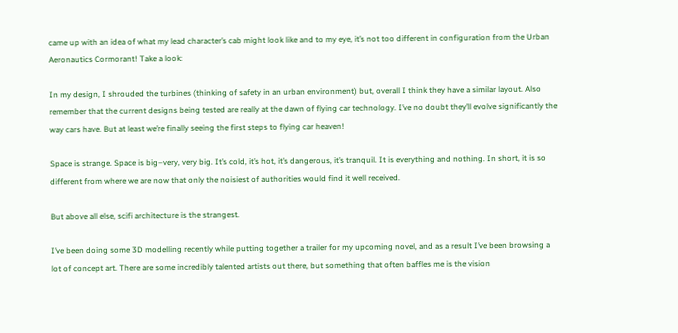came up with an idea of what my lead character’s cab might look like and to my eye, it’s not too different in configuration from the Urban Aeronautics Cormorant! Take a look:

In my design, I shrouded the turbines (thinking of safety in an urban environment) but, overall I think they have a similar layout. Also remember that the current designs being tested are really at the dawn of flying car technology. I’ve no doubt they’ll evolve significantly the way cars have. But at least we’re finally seeing the first steps to flying car heaven!

Space is strange. Space is big–very, very big. It’s cold, it’s hot, it’s dangerous, it’s tranquil. It is everything and nothing. In short, it is so different from where we are now that only the noisiest of authorities would find it well received.

But above all else, scifi architecture is the strangest.

I’ve been doing some 3D modelling recently while putting together a trailer for my upcoming novel, and as a result I’ve been browsing a lot of concept art. There are some incredibly talented artists out there, but something that often baffles me is the vision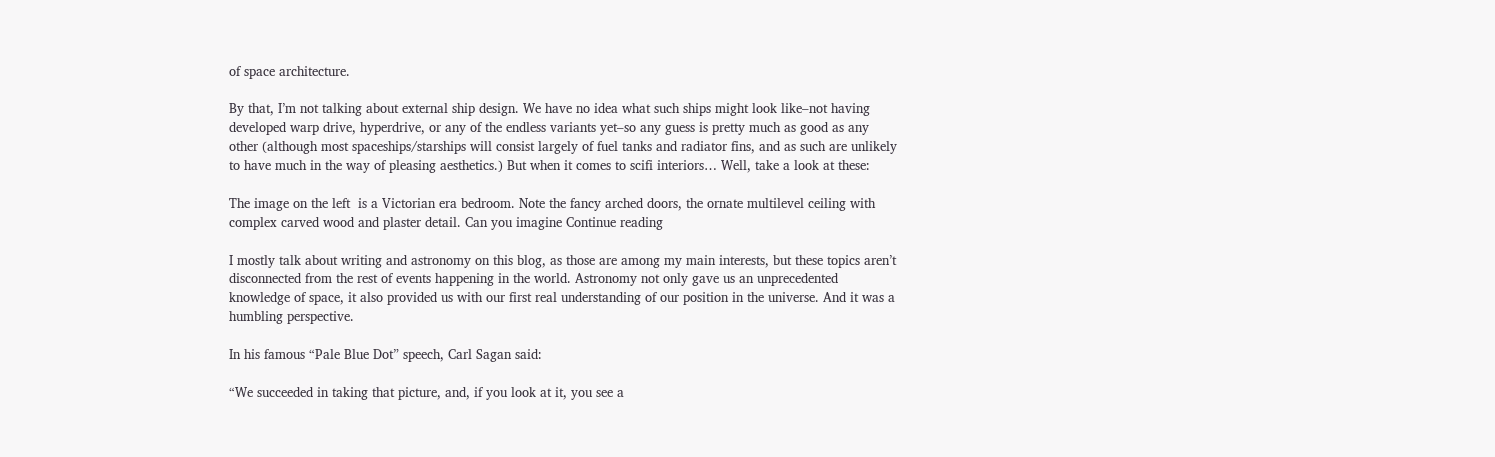of space architecture.

By that, I’m not talking about external ship design. We have no idea what such ships might look like–not having developed warp drive, hyperdrive, or any of the endless variants yet–so any guess is pretty much as good as any other (although most spaceships/starships will consist largely of fuel tanks and radiator fins, and as such are unlikely to have much in the way of pleasing aesthetics.) But when it comes to scifi interiors… Well, take a look at these:

The image on the left  is a Victorian era bedroom. Note the fancy arched doors, the ornate multilevel ceiling with complex carved wood and plaster detail. Can you imagine Continue reading

I mostly talk about writing and astronomy on this blog, as those are among my main interests, but these topics aren’t disconnected from the rest of events happening in the world. Astronomy not only gave us an unprecedented knowledge of space, it also provided us with our first real understanding of our position in the universe. And it was a humbling perspective.

In his famous “Pale Blue Dot” speech, Carl Sagan said:

“We succeeded in taking that picture, and, if you look at it, you see a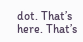dot. That’s here. That’s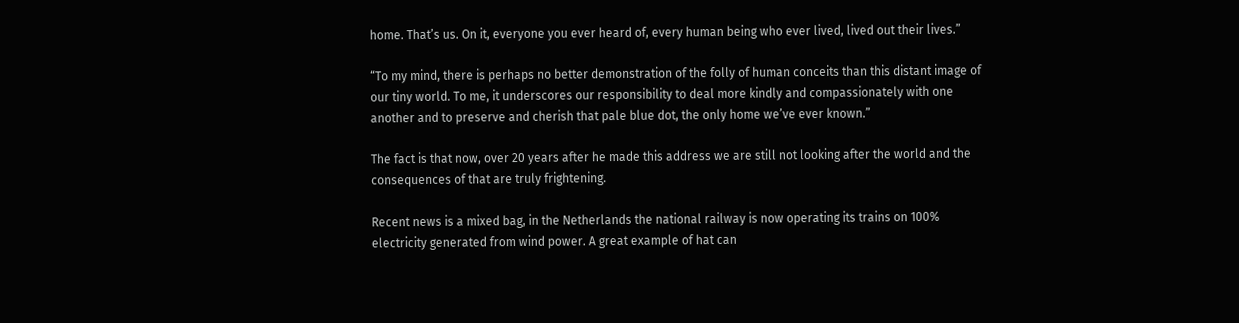home. That’s us. On it, everyone you ever heard of, every human being who ever lived, lived out their lives.”

“To my mind, there is perhaps no better demonstration of the folly of human conceits than this distant image of our tiny world. To me, it underscores our responsibility to deal more kindly and compassionately with one another and to preserve and cherish that pale blue dot, the only home we’ve ever known.”

The fact is that now, over 20 years after he made this address we are still not looking after the world and the consequences of that are truly frightening.

Recent news is a mixed bag, in the Netherlands the national railway is now operating its trains on 100% electricity generated from wind power. A great example of hat can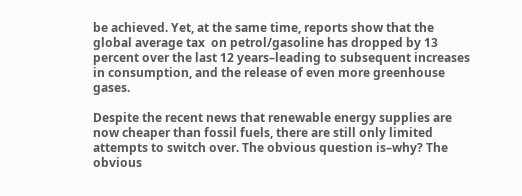be achieved. Yet, at the same time, reports show that the global average tax  on petrol/gasoline has dropped by 13 percent over the last 12 years–leading to subsequent increases in consumption, and the release of even more greenhouse gases.

Despite the recent news that renewable energy supplies are now cheaper than fossil fuels, there are still only limited attempts to switch over. The obvious question is–why? The obvious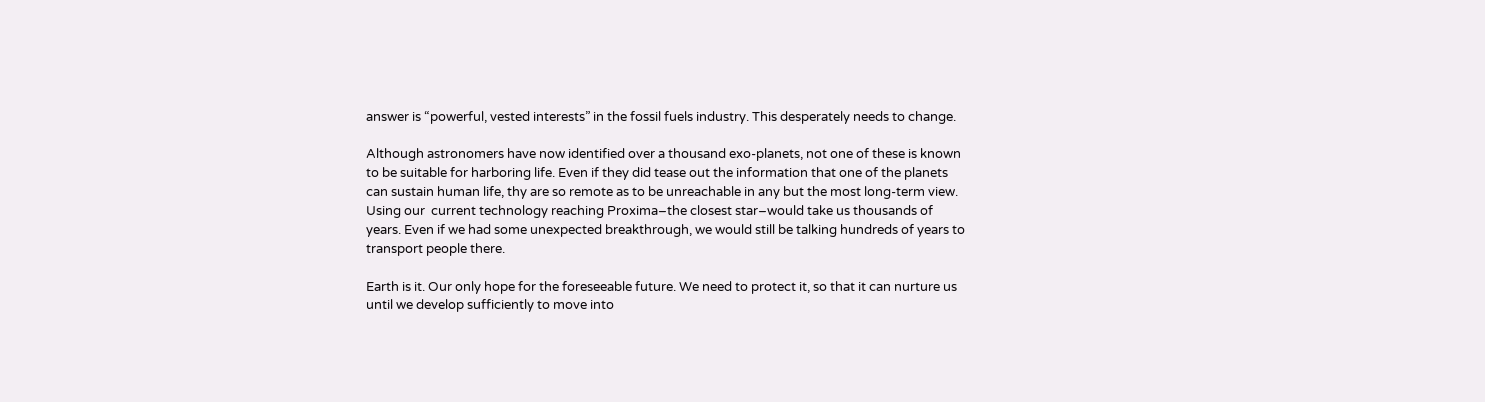answer is “powerful, vested interests” in the fossil fuels industry. This desperately needs to change.

Although astronomers have now identified over a thousand exo-planets, not one of these is known to be suitable for harboring life. Even if they did tease out the information that one of the planets can sustain human life, thy are so remote as to be unreachable in any but the most long-term view. Using our  current technology reaching Proxima–the closest star–would take us thousands of years. Even if we had some unexpected breakthrough, we would still be talking hundreds of years to transport people there.

Earth is it. Our only hope for the foreseeable future. We need to protect it, so that it can nurture us until we develop sufficiently to move into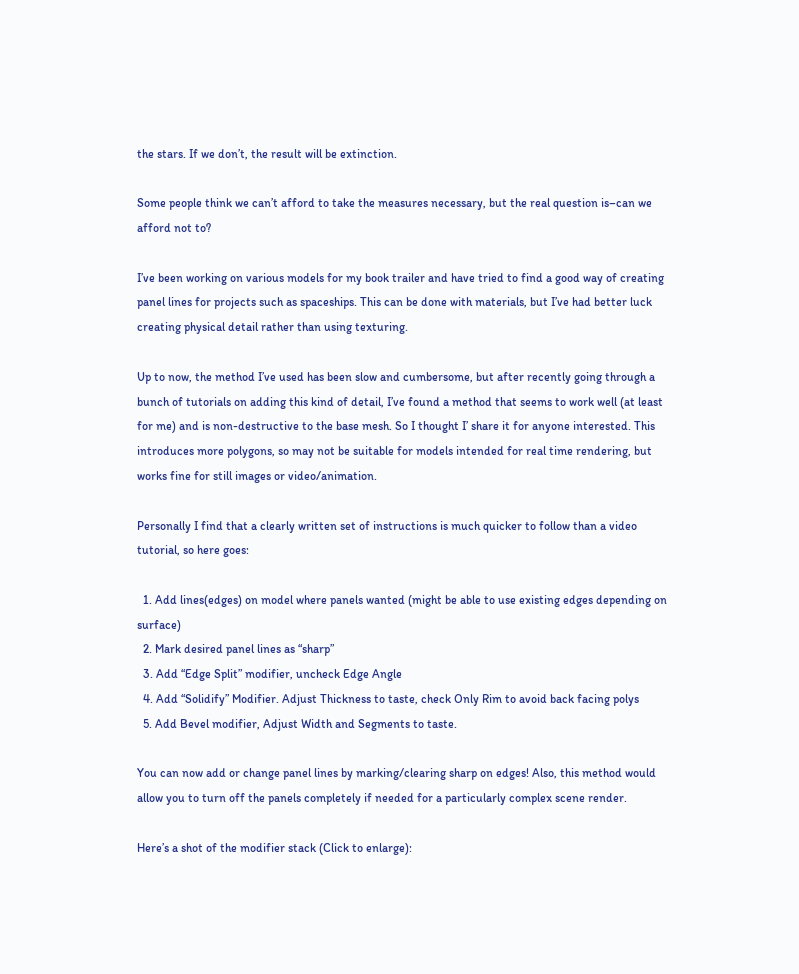the stars. If we don’t, the result will be extinction.

Some people think we can’t afford to take the measures necessary, but the real question is–can we afford not to?

I’ve been working on various models for my book trailer and have tried to find a good way of creating panel lines for projects such as spaceships. This can be done with materials, but I’ve had better luck creating physical detail rather than using texturing.

Up to now, the method I’ve used has been slow and cumbersome, but after recently going through a bunch of tutorials on adding this kind of detail, I’ve found a method that seems to work well (at least for me) and is non-destructive to the base mesh. So I thought I’ share it for anyone interested. This introduces more polygons, so may not be suitable for models intended for real time rendering, but works fine for still images or video/animation.

Personally I find that a clearly written set of instructions is much quicker to follow than a video tutorial, so here goes:

  1. Add lines(edges) on model where panels wanted (might be able to use existing edges depending on surface)
  2. Mark desired panel lines as “sharp”
  3. Add “Edge Split” modifier, uncheck Edge Angle
  4. Add “Solidify” Modifier. Adjust Thickness to taste, check Only Rim to avoid back facing polys
  5. Add Bevel modifier, Adjust Width and Segments to taste.

You can now add or change panel lines by marking/clearing sharp on edges! Also, this method would allow you to turn off the panels completely if needed for a particularly complex scene render.

Here’s a shot of the modifier stack (Click to enlarge):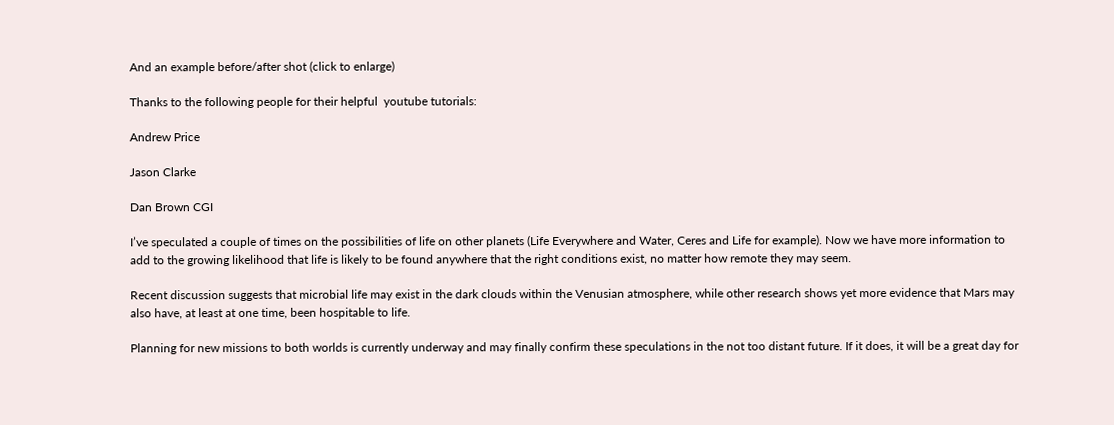And an example before/after shot (click to enlarge)

Thanks to the following people for their helpful  youtube tutorials:

Andrew Price

Jason Clarke

Dan Brown CGI

I’ve speculated a couple of times on the possibilities of life on other planets (Life Everywhere and Water, Ceres and Life for example). Now we have more information to add to the growing likelihood that life is likely to be found anywhere that the right conditions exist, no matter how remote they may seem.

Recent discussion suggests that microbial life may exist in the dark clouds within the Venusian atmosphere, while other research shows yet more evidence that Mars may also have, at least at one time, been hospitable to life.

Planning for new missions to both worlds is currently underway and may finally confirm these speculations in the not too distant future. If it does, it will be a great day for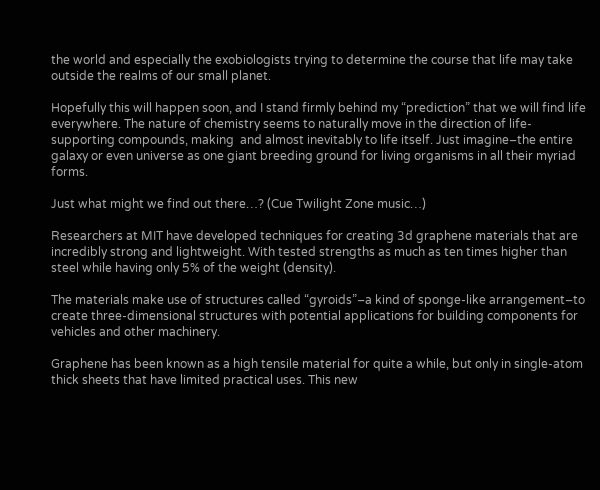the world and especially the exobiologists trying to determine the course that life may take outside the realms of our small planet.

Hopefully this will happen soon, and I stand firmly behind my “prediction” that we will find life everywhere. The nature of chemistry seems to naturally move in the direction of life-supporting compounds, making  and almost inevitably to life itself. Just imagine–the entire galaxy or even universe as one giant breeding ground for living organisms in all their myriad forms.

Just what might we find out there…? (Cue Twilight Zone music…)

Researchers at MIT have developed techniques for creating 3d graphene materials that are incredibly strong and lightweight. With tested strengths as much as ten times higher than steel while having only 5% of the weight (density).

The materials make use of structures called “gyroids”–a kind of sponge-like arrangement–to create three-dimensional structures with potential applications for building components for vehicles and other machinery.

Graphene has been known as a high tensile material for quite a while, but only in single-atom thick sheets that have limited practical uses. This new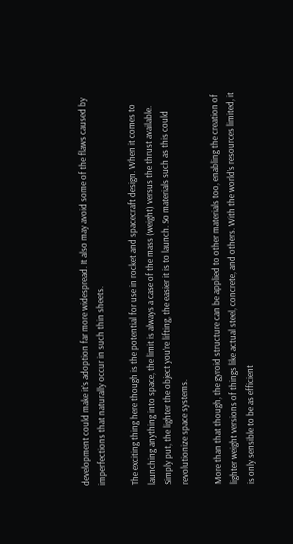development could make it’s adoption far more widespread. It also may avoid some of the flaws caused by imperfections that naturally occur in such thin sheets.

The exciting thing here though is the potential for use in rocket and spacecraft design. When it comes to launching anything into space, the limit is always a case of the mass (weight) versus the thrust available. Simply put, the lighter the object you’re lifting, the easier it is to launch. So materials such as this could revolutionize space systems.

More than that though, the gyroid structure can be applied to other materials too, enabling the creation of lighter weight versions of things like actual steel, concrete, and others. With the world’s resources limited, it is only sensible to be as efficient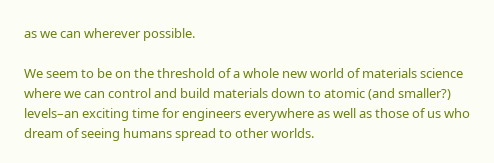as we can wherever possible.

We seem to be on the threshold of a whole new world of materials science where we can control and build materials down to atomic (and smaller?) levels–an exciting time for engineers everywhere as well as those of us who dream of seeing humans spread to other worlds.